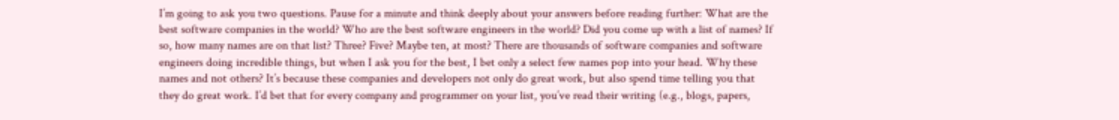I’m going to ask you two questions. Pause for a minute and think deeply about your answers before reading further: What are the best software companies in the world? Who are the best software engineers in the world? Did you come up with a list of names? If so, how many names are on that list? Three? Five? Maybe ten, at most? There are thousands of software companies and software engineers doing incredible things, but when I ask you for the best, I bet only a select few names pop into your head. Why these names and not others? It’s because these companies and developers not only do great work, but also spend time telling you that they do great work. I’d bet that for every company and programmer on your list, you’ve read their writing (e.g., blogs, papers,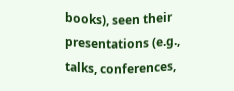books), seen their presentations (e.g., talks, conferences,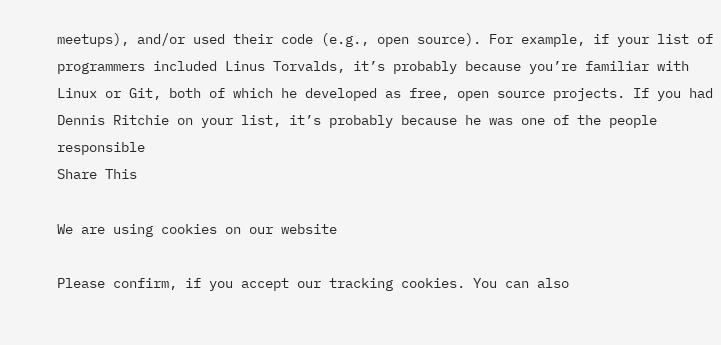meetups), and/or used their code (e.g., open source). For example, if your list of programmers included Linus Torvalds, it’s probably because you’re familiar with Linux or Git, both of which he developed as free, open source projects. If you had Dennis Ritchie on your list, it’s probably because he was one of the people responsible
Share This

We are using cookies on our website

Please confirm, if you accept our tracking cookies. You can also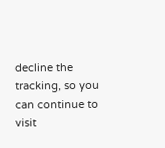decline the tracking, so you can continue to visit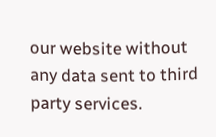our website without any data sent to third party services.